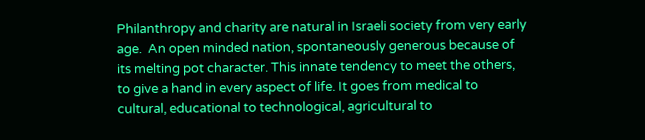Philanthropy and charity are natural in Israeli society from very early age.  An open minded nation, spontaneously generous because of its melting pot character. This innate tendency to meet the others, to give a hand in every aspect of life. It goes from medical to cultural, educational to technological, agricultural to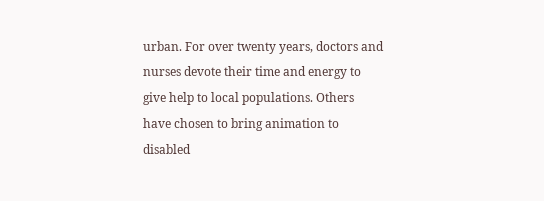urban. For over twenty years, doctors and nurses devote their time and energy to give help to local populations. Others have chosen to bring animation to disabled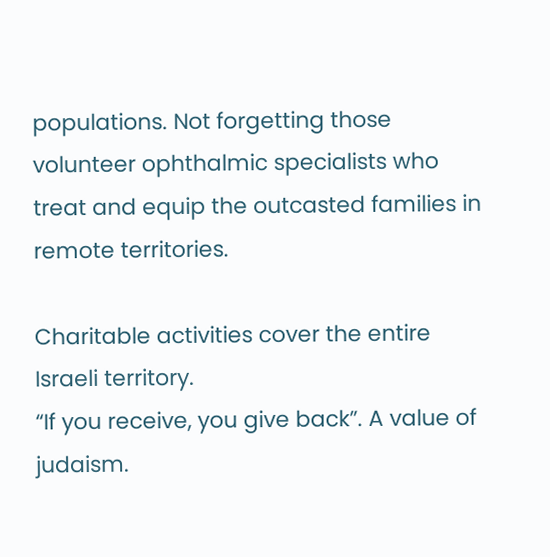populations. Not forgetting those volunteer ophthalmic specialists who treat and equip the outcasted families in remote territories.

Charitable activities cover the entire Israeli territory.
“If you receive, you give back”. A value of judaism.